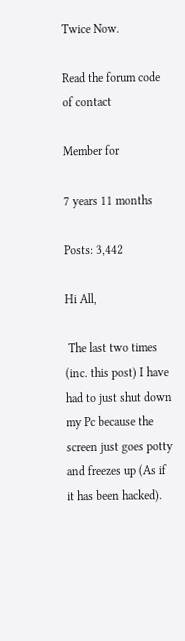Twice Now.

Read the forum code of contact

Member for

7 years 11 months

Posts: 3,442

Hi All,

 The last two times (inc. this post) I have had to just shut down my Pc because the screen just goes potty and freezes up (As if it has been hacked).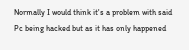Normally I would think it's a problem with said Pc being hacked but as it has only happened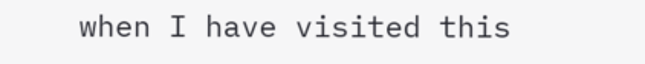when I have visited this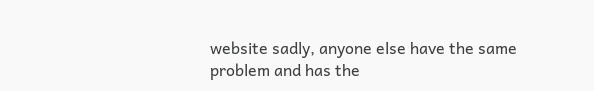website sadly, anyone else have the same problem and has the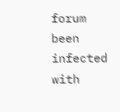forum been infected with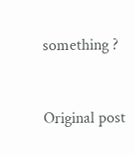something ?


Original post